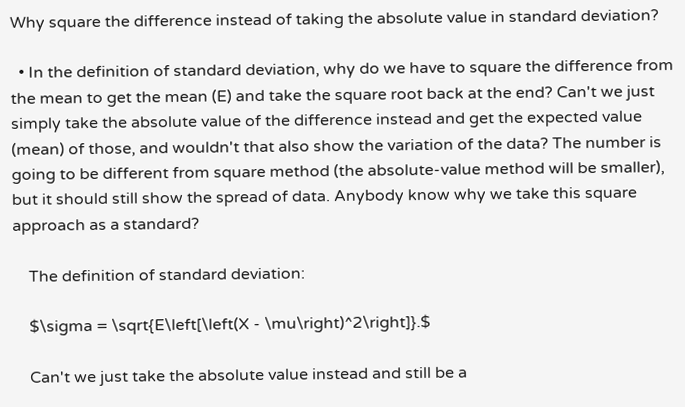Why square the difference instead of taking the absolute value in standard deviation?

  • In the definition of standard deviation, why do we have to square the difference from the mean to get the mean (E) and take the square root back at the end? Can't we just simply take the absolute value of the difference instead and get the expected value (mean) of those, and wouldn't that also show the variation of the data? The number is going to be different from square method (the absolute-value method will be smaller), but it should still show the spread of data. Anybody know why we take this square approach as a standard?

    The definition of standard deviation:

    $\sigma = \sqrt{E\left[\left(X - \mu\right)^2\right]}.$

    Can't we just take the absolute value instead and still be a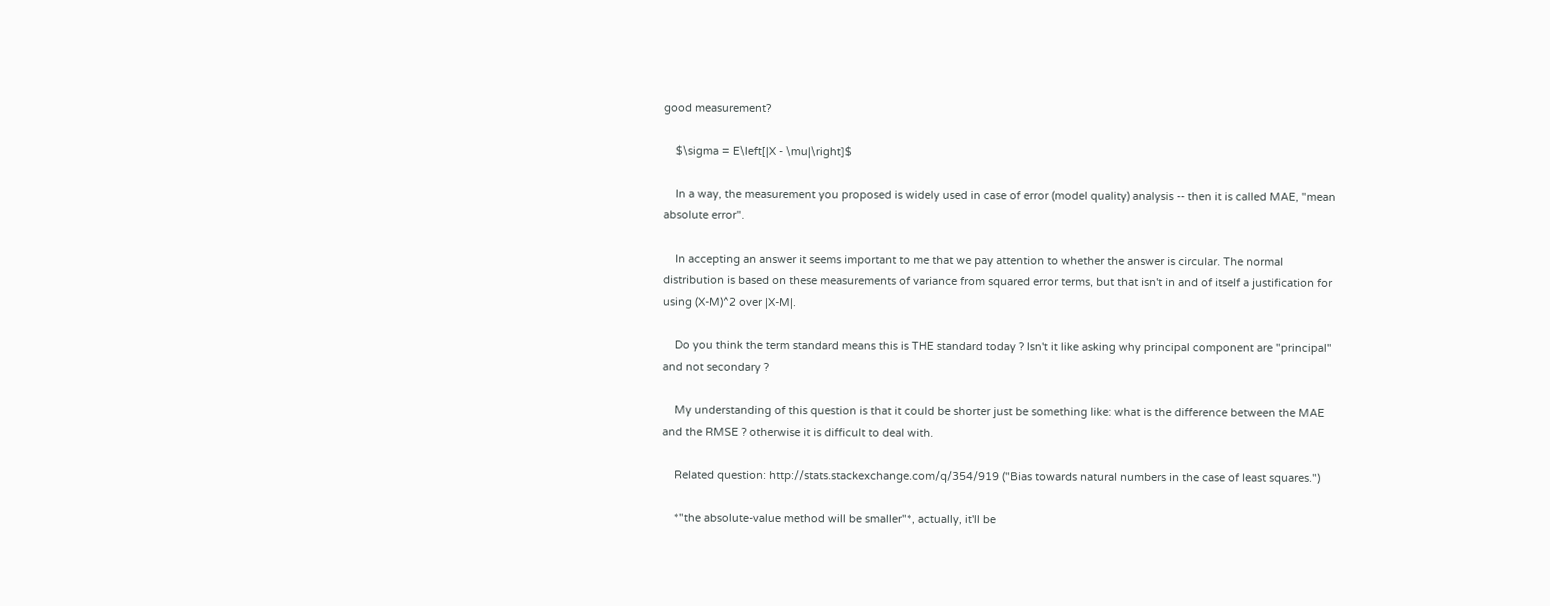good measurement?

    $\sigma = E\left[|X - \mu|\right]$

    In a way, the measurement you proposed is widely used in case of error (model quality) analysis -- then it is called MAE, "mean absolute error".

    In accepting an answer it seems important to me that we pay attention to whether the answer is circular. The normal distribution is based on these measurements of variance from squared error terms, but that isn't in and of itself a justification for using (X-M)^2 over |X-M|.

    Do you think the term standard means this is THE standard today ? Isn't it like asking why principal component are "principal" and not secondary ?

    My understanding of this question is that it could be shorter just be something like: what is the difference between the MAE and the RMSE ? otherwise it is difficult to deal with.

    Related question: http://stats.stackexchange.com/q/354/919 ("Bias towards natural numbers in the case of least squares.")

    *"the absolute-value method will be smaller"*, actually, it'll be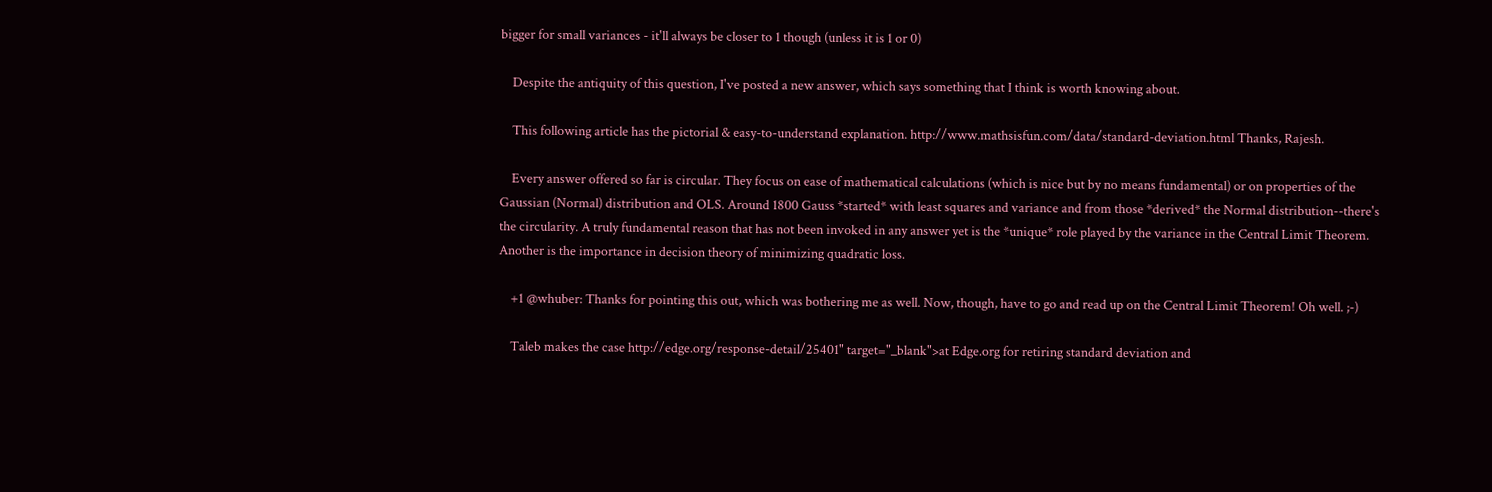bigger for small variances - it'll always be closer to 1 though (unless it is 1 or 0)

    Despite the antiquity of this question, I've posted a new answer, which says something that I think is worth knowing about.

    This following article has the pictorial & easy-to-understand explanation. http://www.mathsisfun.com/data/standard-deviation.html Thanks, Rajesh.

    Every answer offered so far is circular. They focus on ease of mathematical calculations (which is nice but by no means fundamental) or on properties of the Gaussian (Normal) distribution and OLS. Around 1800 Gauss *started* with least squares and variance and from those *derived* the Normal distribution--there's the circularity. A truly fundamental reason that has not been invoked in any answer yet is the *unique* role played by the variance in the Central Limit Theorem. Another is the importance in decision theory of minimizing quadratic loss.

    +1 @whuber: Thanks for pointing this out, which was bothering me as well. Now, though, have to go and read up on the Central Limit Theorem! Oh well. ;-)

    Taleb makes the case http://edge.org/response-detail/25401" target="_blank">at Edge.org for retiring standard deviation and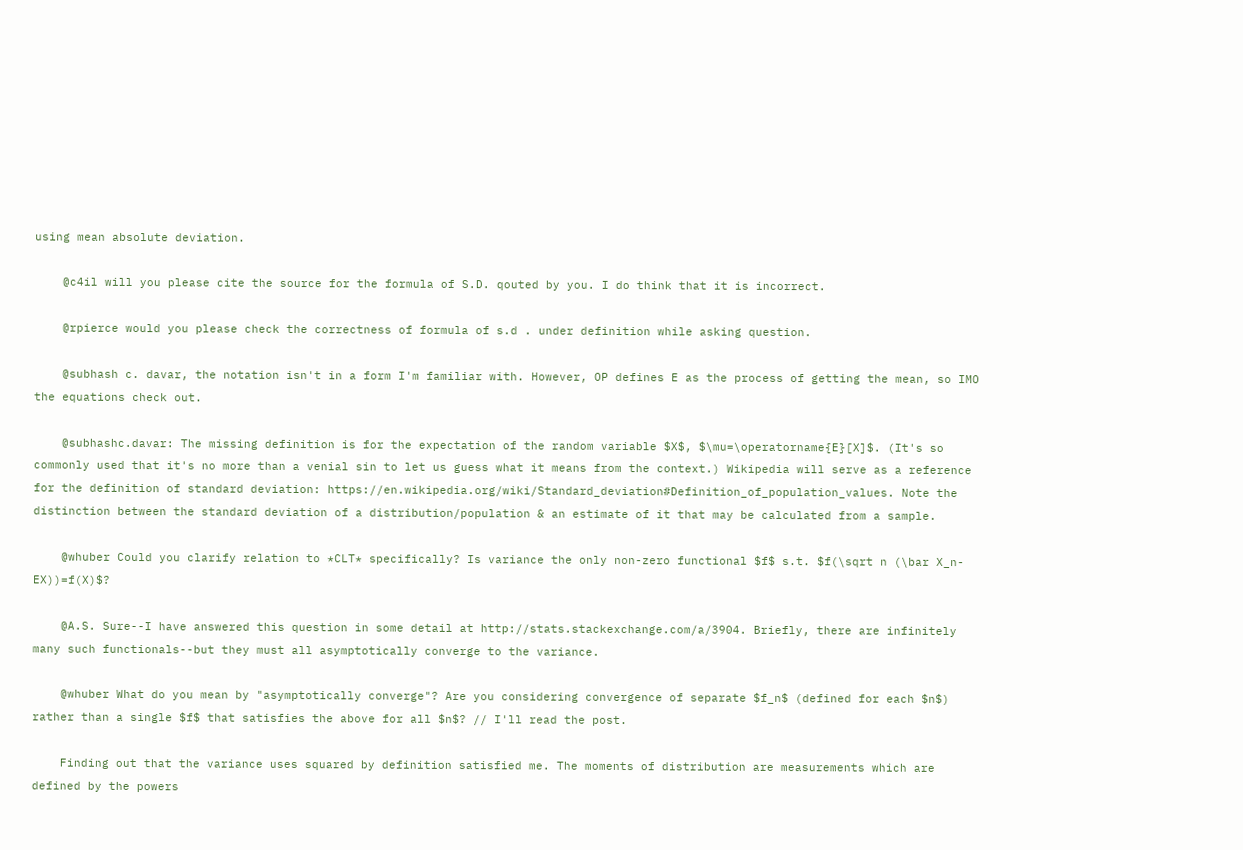using mean absolute deviation.

    @c4il will you please cite the source for the formula of S.D. qouted by you. I do think that it is incorrect.

    @rpierce would you please check the correctness of formula of s.d . under definition while asking question.

    @subhash c. davar, the notation isn't in a form I'm familiar with. However, OP defines E as the process of getting the mean, so IMO the equations check out.

    @subhashc.davar: The missing definition is for the expectation of the random variable $X$, $\mu=\operatorname{E}[X]$. (It's so commonly used that it's no more than a venial sin to let us guess what it means from the context.) Wikipedia will serve as a reference for the definition of standard deviation: https://en.wikipedia.org/wiki/Standard_deviation#Definition_of_population_values. Note the distinction between the standard deviation of a distribution/population & an estimate of it that may be calculated from a sample.

    @whuber Could you clarify relation to *CLT* specifically? Is variance the only non-zero functional $f$ s.t. $f(\sqrt n (\bar X_n-EX))=f(X)$?

    @A.S. Sure--I have answered this question in some detail at http://stats.stackexchange.com/a/3904. Briefly, there are infinitely many such functionals--but they must all asymptotically converge to the variance.

    @whuber What do you mean by "asymptotically converge"? Are you considering convergence of separate $f_n$ (defined for each $n$) rather than a single $f$ that satisfies the above for all $n$? // I'll read the post.

    Finding out that the variance uses squared by definition satisfied me. The moments of distribution are measurements which are defined by the powers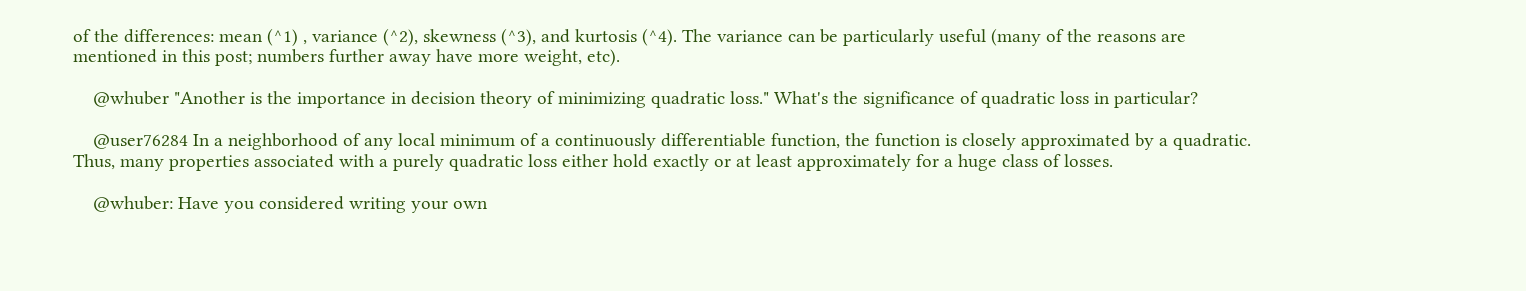of the differences: mean (^1) , variance (^2), skewness (^3), and kurtosis (^4). The variance can be particularly useful (many of the reasons are mentioned in this post; numbers further away have more weight, etc).

    @whuber "Another is the importance in decision theory of minimizing quadratic loss." What's the significance of quadratic loss in particular?

    @user76284 In a neighborhood of any local minimum of a continuously differentiable function, the function is closely approximated by a quadratic. Thus, many properties associated with a purely quadratic loss either hold exactly or at least approximately for a huge class of losses.

    @whuber: Have you considered writing your own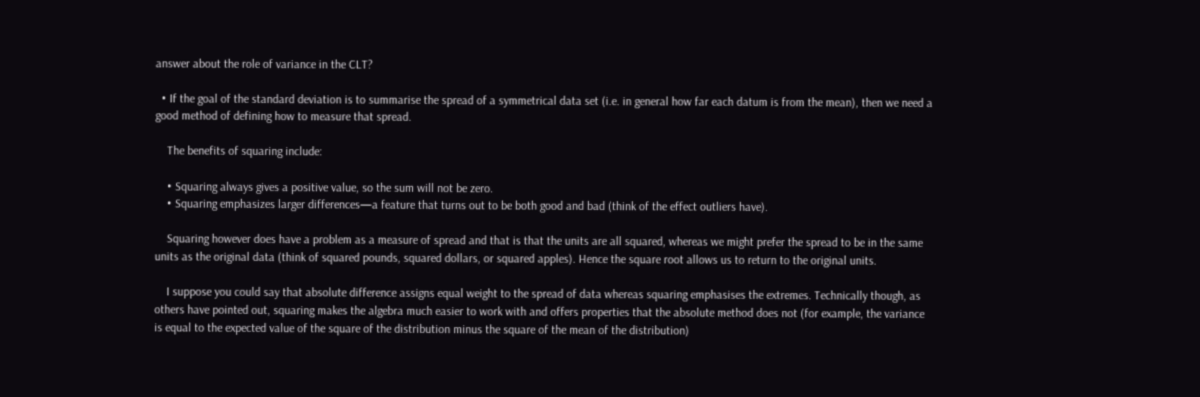answer about the role of variance in the CLT?

  • If the goal of the standard deviation is to summarise the spread of a symmetrical data set (i.e. in general how far each datum is from the mean), then we need a good method of defining how to measure that spread.

    The benefits of squaring include:

    • Squaring always gives a positive value, so the sum will not be zero.
    • Squaring emphasizes larger differences—a feature that turns out to be both good and bad (think of the effect outliers have).

    Squaring however does have a problem as a measure of spread and that is that the units are all squared, whereas we might prefer the spread to be in the same units as the original data (think of squared pounds, squared dollars, or squared apples). Hence the square root allows us to return to the original units.

    I suppose you could say that absolute difference assigns equal weight to the spread of data whereas squaring emphasises the extremes. Technically though, as others have pointed out, squaring makes the algebra much easier to work with and offers properties that the absolute method does not (for example, the variance is equal to the expected value of the square of the distribution minus the square of the mean of the distribution)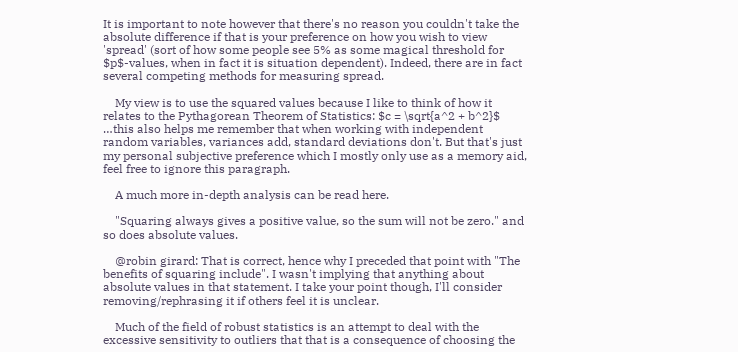It is important to note however that there's no reason you couldn't take the absolute difference if that is your preference on how you wish to view 'spread' (sort of how some people see 5% as some magical threshold for $p$-values, when in fact it is situation dependent). Indeed, there are in fact several competing methods for measuring spread.

    My view is to use the squared values because I like to think of how it relates to the Pythagorean Theorem of Statistics: $c = \sqrt{a^2 + b^2}$ …this also helps me remember that when working with independent random variables, variances add, standard deviations don't. But that's just my personal subjective preference which I mostly only use as a memory aid, feel free to ignore this paragraph.

    A much more in-depth analysis can be read here.

    "Squaring always gives a positive value, so the sum will not be zero." and so does absolute values.

    @robin girard: That is correct, hence why I preceded that point with "The benefits of squaring include". I wasn't implying that anything about absolute values in that statement. I take your point though, I'll consider removing/rephrasing it if others feel it is unclear.

    Much of the field of robust statistics is an attempt to deal with the excessive sensitivity to outliers that that is a consequence of choosing the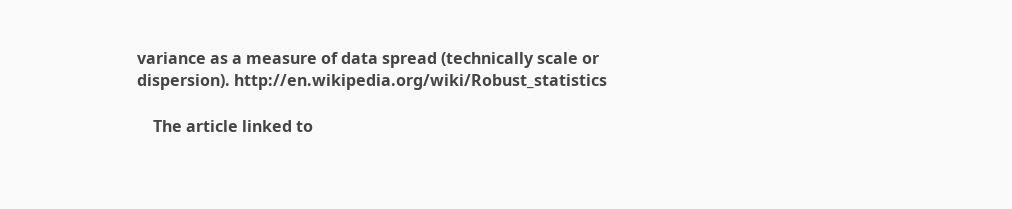variance as a measure of data spread (technically scale or dispersion). http://en.wikipedia.org/wiki/Robust_statistics

    The article linked to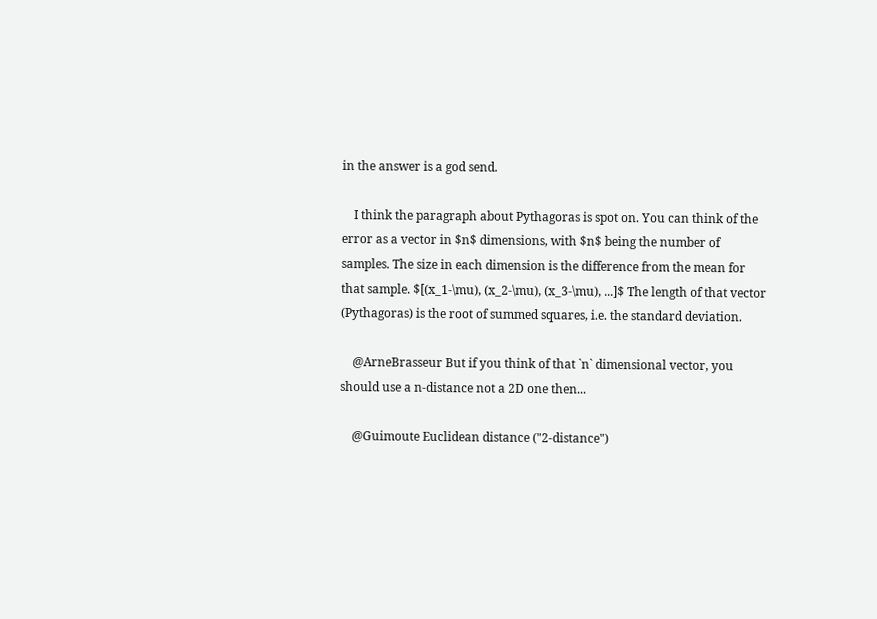in the answer is a god send.

    I think the paragraph about Pythagoras is spot on. You can think of the error as a vector in $n$ dimensions, with $n$ being the number of samples. The size in each dimension is the difference from the mean for that sample. $[(x_1-\mu), (x_2-\mu), (x_3-\mu), ...]$ The length of that vector (Pythagoras) is the root of summed squares, i.e. the standard deviation.

    @ArneBrasseur But if you think of that `n` dimensional vector, you should use a n-distance not a 2D one then...

    @Guimoute Euclidean distance ("2-distance")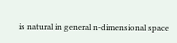is natural in general n-dimensional space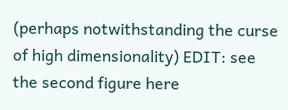(perhaps notwithstanding the curse of high dimensionality) EDIT: see the second figure here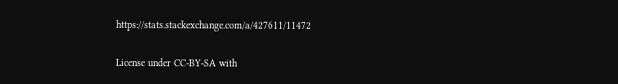https://stats.stackexchange.com/a/427611/11472

License under CC-BY-SA with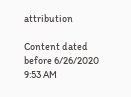attribution

Content dated before 6/26/2020 9:53 AM